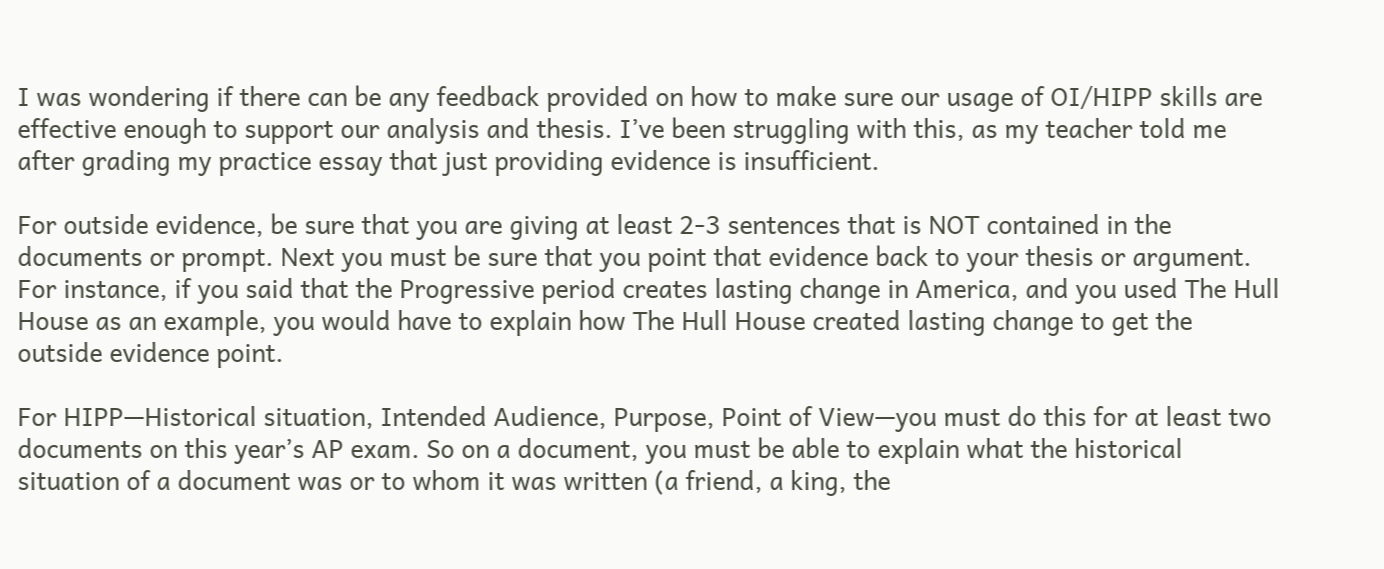I was wondering if there can be any feedback provided on how to make sure our usage of OI/HIPP skills are effective enough to support our analysis and thesis. I’ve been struggling with this, as my teacher told me after grading my practice essay that just providing evidence is insufficient.

For outside evidence, be sure that you are giving at least 2-3 sentences that is NOT contained in the documents or prompt. Next you must be sure that you point that evidence back to your thesis or argument. For instance, if you said that the Progressive period creates lasting change in America, and you used The Hull House as an example, you would have to explain how The Hull House created lasting change to get the outside evidence point.

For HIPP—Historical situation, Intended Audience, Purpose, Point of View—you must do this for at least two documents on this year’s AP exam. So on a document, you must be able to explain what the historical situation of a document was or to whom it was written (a friend, a king, the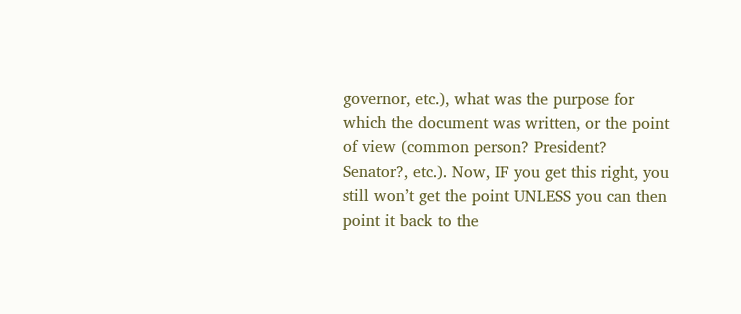governor, etc.), what was the purpose for which the document was written, or the point of view (common person? President? Senator?, etc.). Now, IF you get this right, you still won’t get the point UNLESS you can then point it back to the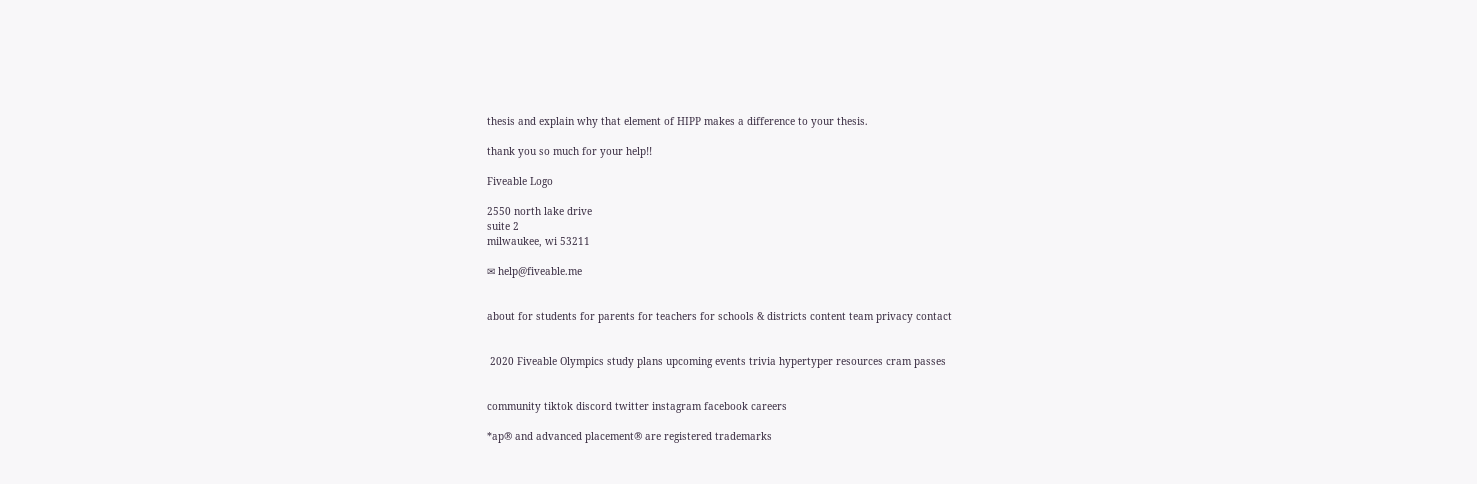thesis and explain why that element of HIPP makes a difference to your thesis.

thank you so much for your help!!

Fiveable Logo

2550 north lake drive
suite 2
milwaukee, wi 53211

✉ help@fiveable.me


about for students for parents for teachers for schools & districts content team privacy contact


 2020 Fiveable Olympics study plans upcoming events trivia hypertyper resources cram passes


community tiktok discord twitter instagram facebook careers

*ap® and advanced placement® are registered trademarks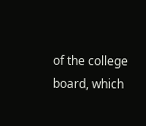of the college board, which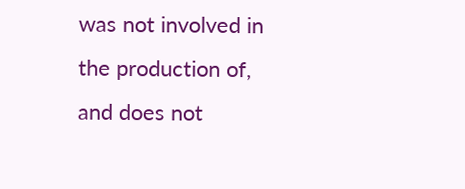was not involved in the production of, and does not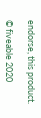endorse, this product.

© fiveable 2020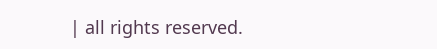| all rights reserved.